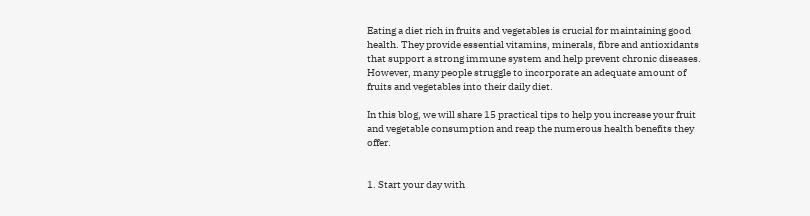Eating a diet rich in fruits and vegetables is crucial for maintaining good health. They provide essential vitamins, minerals, fibre and antioxidants that support a strong immune system and help prevent chronic diseases. However, many people struggle to incorporate an adequate amount of fruits and vegetables into their daily diet.

In this blog, we will share 15 practical tips to help you increase your fruit and vegetable consumption and reap the numerous health benefits they offer.


1. Start your day with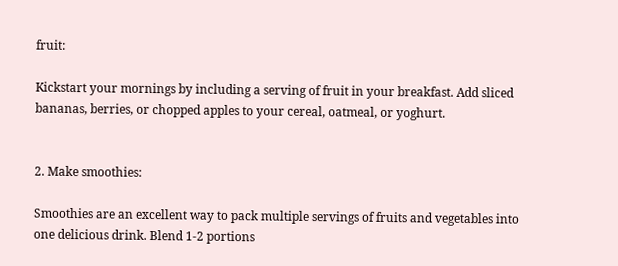fruit:

Kickstart your mornings by including a serving of fruit in your breakfast. Add sliced bananas, berries, or chopped apples to your cereal, oatmeal, or yoghurt.


2. Make smoothies:

Smoothies are an excellent way to pack multiple servings of fruits and vegetables into one delicious drink. Blend 1-2 portions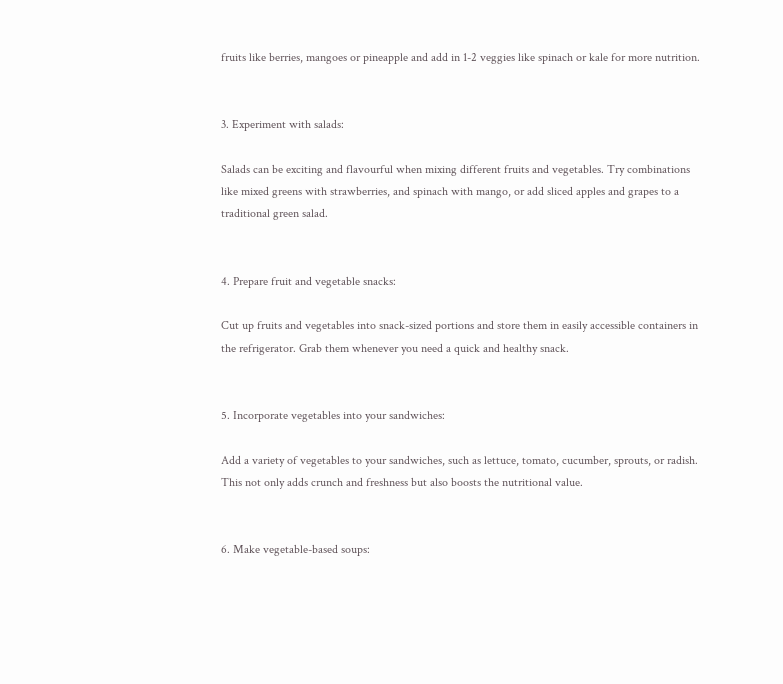fruits like berries, mangoes or pineapple and add in 1-2 veggies like spinach or kale for more nutrition.


3. Experiment with salads:

Salads can be exciting and flavourful when mixing different fruits and vegetables. Try combinations like mixed greens with strawberries, and spinach with mango, or add sliced apples and grapes to a traditional green salad.


4. Prepare fruit and vegetable snacks:

Cut up fruits and vegetables into snack-sized portions and store them in easily accessible containers in the refrigerator. Grab them whenever you need a quick and healthy snack.


5. Incorporate vegetables into your sandwiches:

Add a variety of vegetables to your sandwiches, such as lettuce, tomato, cucumber, sprouts, or radish. This not only adds crunch and freshness but also boosts the nutritional value.


6. Make vegetable-based soups: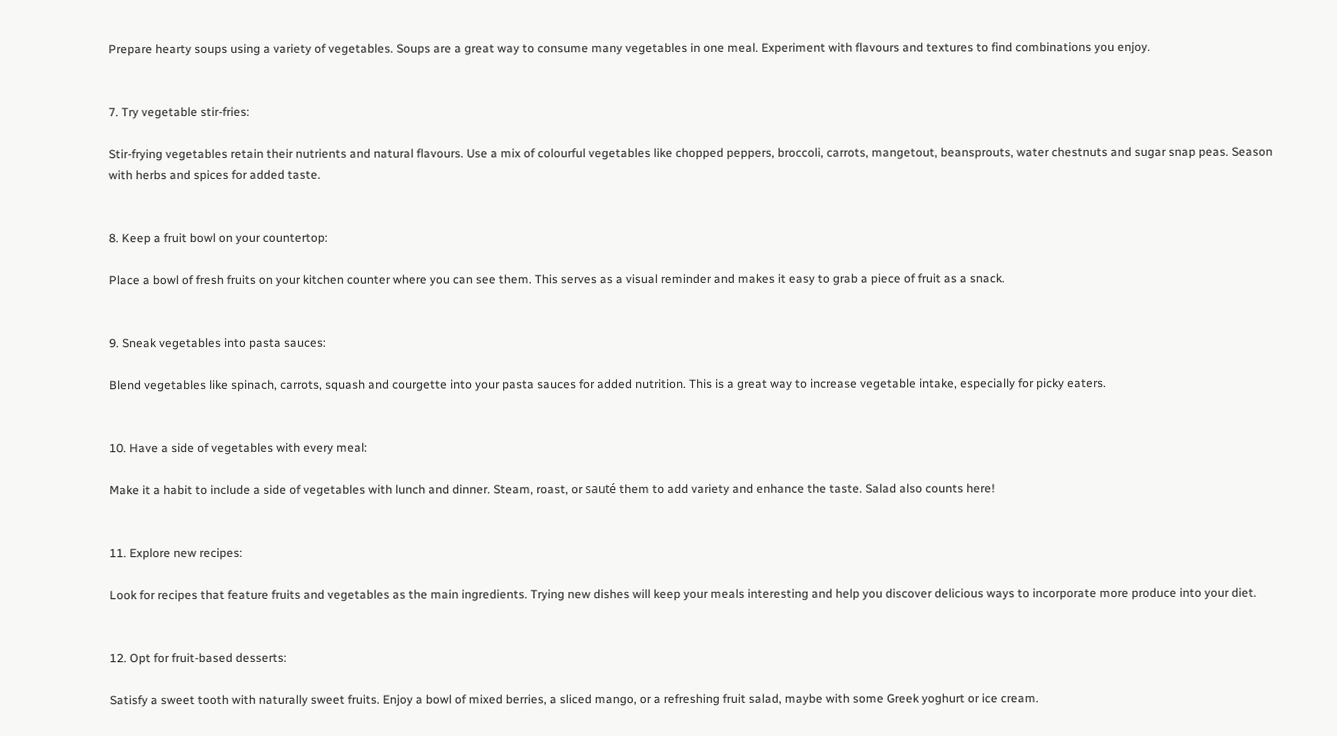Prepare hearty soups using a variety of vegetables. Soups are a great way to consume many vegetables in one meal. Experiment with flavours and textures to find combinations you enjoy.


7. Try vegetable stir-fries:

Stir-frying vegetables retain their nutrients and natural flavours. Use a mix of colourful vegetables like chopped peppers, broccoli, carrots, mangetout, beansprouts, water chestnuts and sugar snap peas. Season with herbs and spices for added taste.


8. Keep a fruit bowl on your countertop:

Place a bowl of fresh fruits on your kitchen counter where you can see them. This serves as a visual reminder and makes it easy to grab a piece of fruit as a snack.


9. Sneak vegetables into pasta sauces:

Blend vegetables like spinach, carrots, squash and courgette into your pasta sauces for added nutrition. This is a great way to increase vegetable intake, especially for picky eaters.


10. Have a side of vegetables with every meal:

Make it a habit to include a side of vegetables with lunch and dinner. Steam, roast, or sauté them to add variety and enhance the taste. Salad also counts here!


11. Explore new recipes:

Look for recipes that feature fruits and vegetables as the main ingredients. Trying new dishes will keep your meals interesting and help you discover delicious ways to incorporate more produce into your diet.


12. Opt for fruit-based desserts:

Satisfy a sweet tooth with naturally sweet fruits. Enjoy a bowl of mixed berries, a sliced mango, or a refreshing fruit salad, maybe with some Greek yoghurt or ice cream.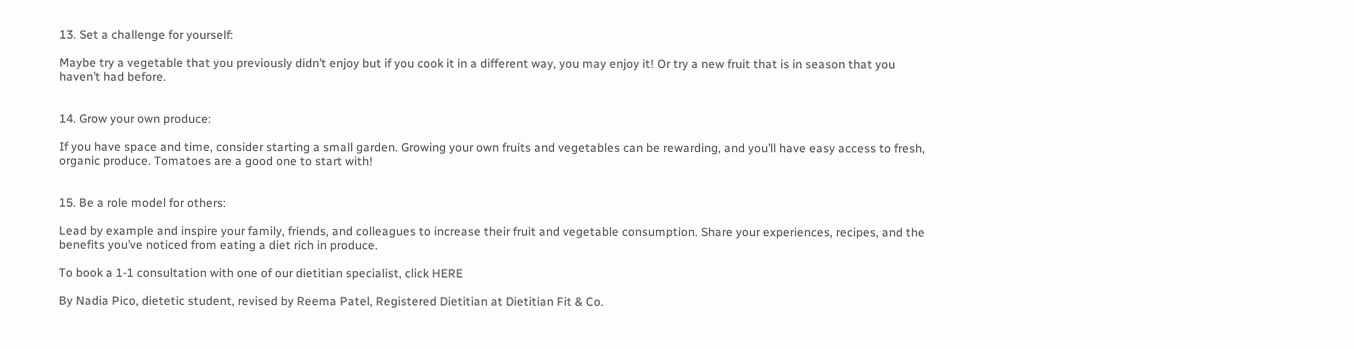13. Set a challenge for yourself:

Maybe try a vegetable that you previously didn’t enjoy but if you cook it in a different way, you may enjoy it! Or try a new fruit that is in season that you haven’t had before.


14. Grow your own produce:

If you have space and time, consider starting a small garden. Growing your own fruits and vegetables can be rewarding, and you’ll have easy access to fresh, organic produce. Tomatoes are a good one to start with!


15. Be a role model for others:

Lead by example and inspire your family, friends, and colleagues to increase their fruit and vegetable consumption. Share your experiences, recipes, and the benefits you’ve noticed from eating a diet rich in produce.

To book a 1-1 consultation with one of our dietitian specialist, click HERE

By Nadia Pico, dietetic student, revised by Reema Patel, Registered Dietitian at Dietitian Fit & Co.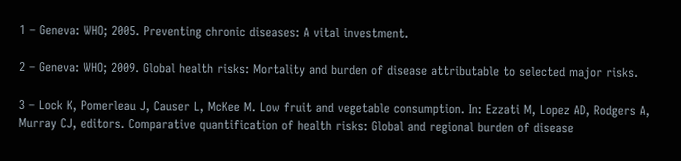1 – Geneva: WHO; 2005. Preventing chronic diseases: A vital investment.

2 – Geneva: WHO; 2009. Global health risks: Mortality and burden of disease attributable to selected major risks.

3 – Lock K, Pomerleau J, Causer L, McKee M. Low fruit and vegetable consumption. In: Ezzati M, Lopez AD, Rodgers A, Murray CJ, editors. Comparative quantification of health risks: Global and regional burden of disease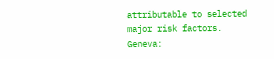attributable to selected major risk factors. Geneva: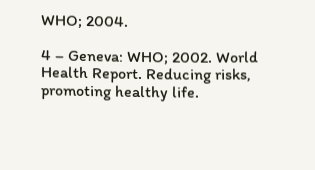WHO; 2004.

4 – Geneva: WHO; 2002. World Health Report. Reducing risks, promoting healthy life.